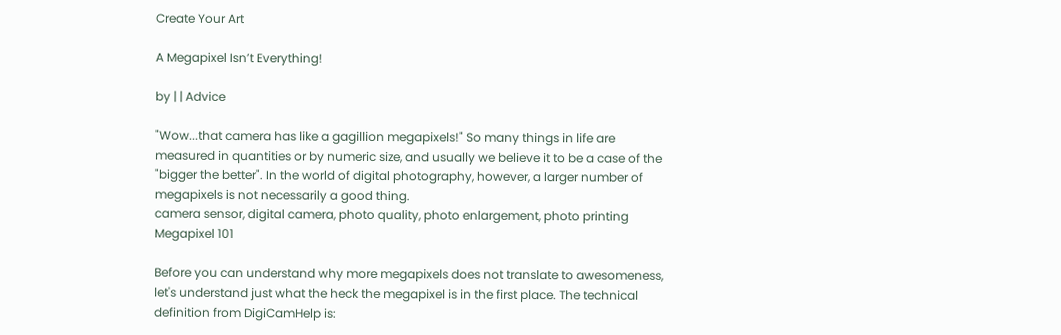Create Your Art

A Megapixel Isn’t Everything!

by | | Advice

"Wow...that camera has like a gagillion megapixels!" So many things in life are measured in quantities or by numeric size, and usually we believe it to be a case of the "bigger the better". In the world of digital photography, however, a larger number of megapixels is not necessarily a good thing.
camera sensor, digital camera, photo quality, photo enlargement, photo printing
Megapixel 101

Before you can understand why more megapixels does not translate to awesomeness, let's understand just what the heck the megapixel is in the first place. The technical definition from DigiCamHelp is: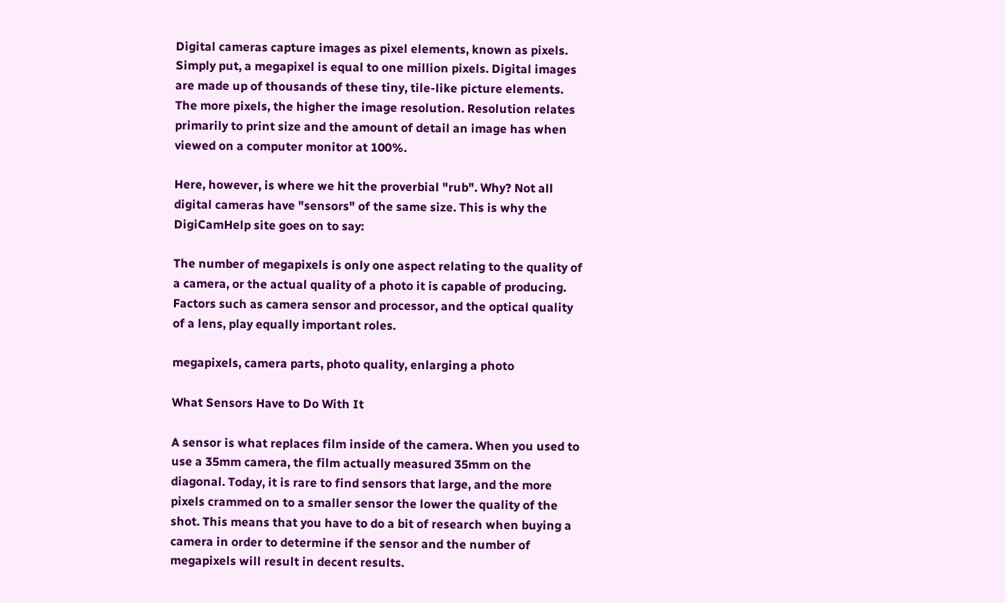Digital cameras capture images as pixel elements, known as pixels. Simply put, a megapixel is equal to one million pixels. Digital images are made up of thousands of these tiny, tile-like picture elements. The more pixels, the higher the image resolution. Resolution relates primarily to print size and the amount of detail an image has when viewed on a computer monitor at 100%.

Here, however, is where we hit the proverbial "rub". Why? Not all digital cameras have "sensors" of the same size. This is why the DigiCamHelp site goes on to say:

The number of megapixels is only one aspect relating to the quality of a camera, or the actual quality of a photo it is capable of producing. Factors such as camera sensor and processor, and the optical quality of a lens, play equally important roles.

megapixels, camera parts, photo quality, enlarging a photo

What Sensors Have to Do With It

A sensor is what replaces film inside of the camera. When you used to use a 35mm camera, the film actually measured 35mm on the diagonal. Today, it is rare to find sensors that large, and the more pixels crammed on to a smaller sensor the lower the quality of the shot. This means that you have to do a bit of research when buying a camera in order to determine if the sensor and the number of megapixels will result in decent results.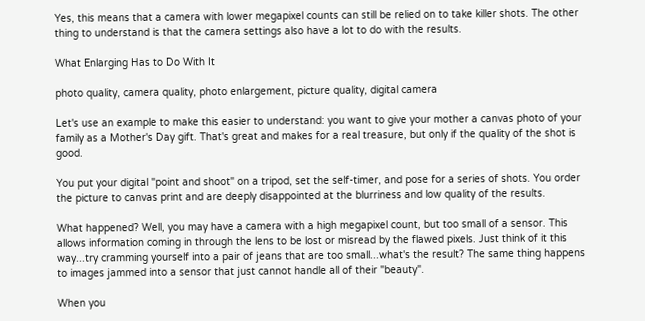Yes, this means that a camera with lower megapixel counts can still be relied on to take killer shots. The other thing to understand is that the camera settings also have a lot to do with the results.

What Enlarging Has to Do With It

photo quality, camera quality, photo enlargement, picture quality, digital camera

Let's use an example to make this easier to understand: you want to give your mother a canvas photo of your family as a Mother's Day gift. That's great and makes for a real treasure, but only if the quality of the shot is good.

You put your digital "point and shoot" on a tripod, set the self-timer, and pose for a series of shots. You order the picture to canvas print and are deeply disappointed at the blurriness and low quality of the results.

What happened? Well, you may have a camera with a high megapixel count, but too small of a sensor. This allows information coming in through the lens to be lost or misread by the flawed pixels. Just think of it this way...try cramming yourself into a pair of jeans that are too small...what's the result? The same thing happens to images jammed into a sensor that just cannot handle all of their "beauty".

When you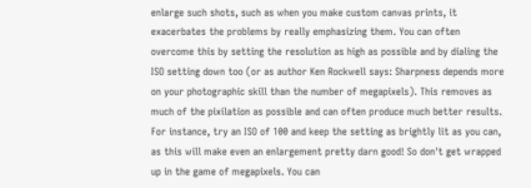enlarge such shots, such as when you make custom canvas prints, it exacerbates the problems by really emphasizing them. You can often overcome this by setting the resolution as high as possible and by dialing the ISO setting down too (or as author Ken Rockwell says: Sharpness depends more on your photographic skill than the number of megapixels). This removes as much of the pixilation as possible and can often produce much better results. For instance, try an ISO of 100 and keep the setting as brightly lit as you can, as this will make even an enlargement pretty darn good! So don't get wrapped up in the game of megapixels. You can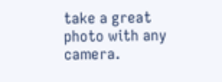take a great photo with any camera.